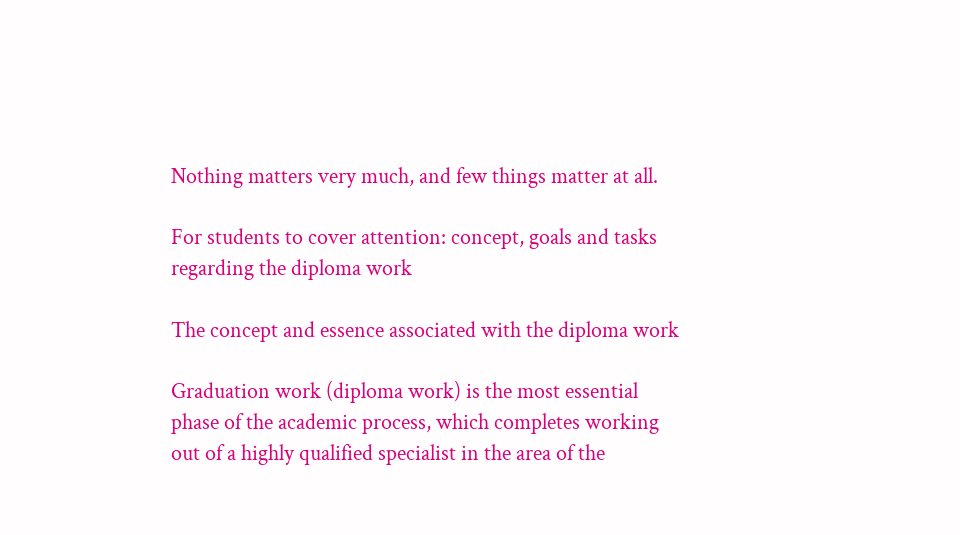Nothing matters very much, and few things matter at all.

For students to cover attention: concept, goals and tasks regarding the diploma work

The concept and essence associated with the diploma work

Graduation work (diploma work) is the most essential phase of the academic process, which completes working out of a highly qualified specialist in the area of the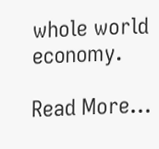whole world economy.

Read More…